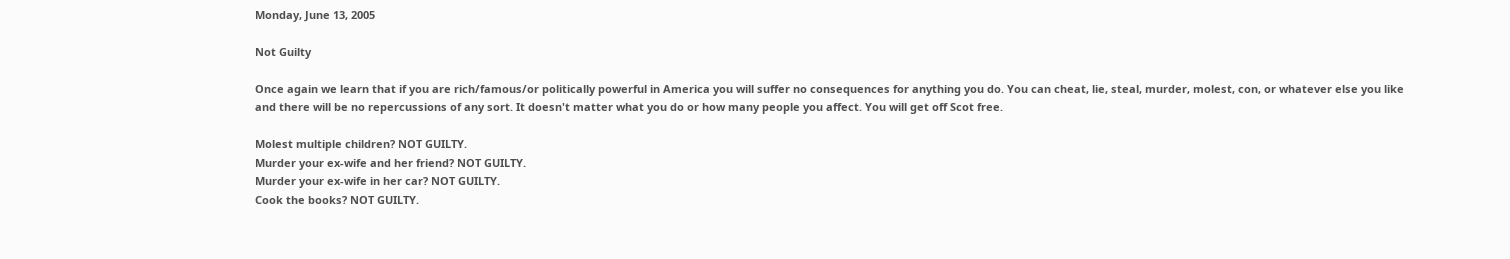Monday, June 13, 2005

Not Guilty

Once again we learn that if you are rich/famous/or politically powerful in America you will suffer no consequences for anything you do. You can cheat, lie, steal, murder, molest, con, or whatever else you like and there will be no repercussions of any sort. It doesn't matter what you do or how many people you affect. You will get off Scot free.

Molest multiple children? NOT GUILTY.
Murder your ex-wife and her friend? NOT GUILTY.
Murder your ex-wife in her car? NOT GUILTY.
Cook the books? NOT GUILTY.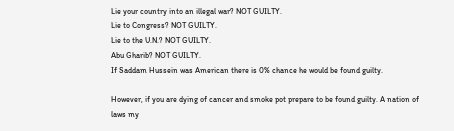Lie your country into an illegal war? NOT GUILTY.
Lie to Congress? NOT GUILTY.
Lie to the U.N.? NOT GUILTY.
Abu Gharib? NOT GUILTY.
If Saddam Hussein was American there is 0% chance he would be found guilty.

However, if you are dying of cancer and smoke pot prepare to be found guilty. A nation of laws my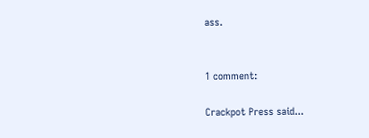ass.


1 comment:

Crackpot Press said...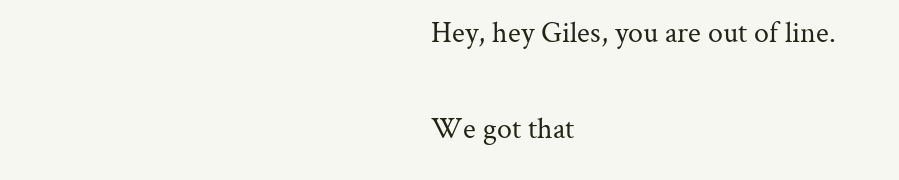Hey, hey Giles, you are out of line.

We got that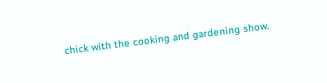chick with the cooking and gardening show.